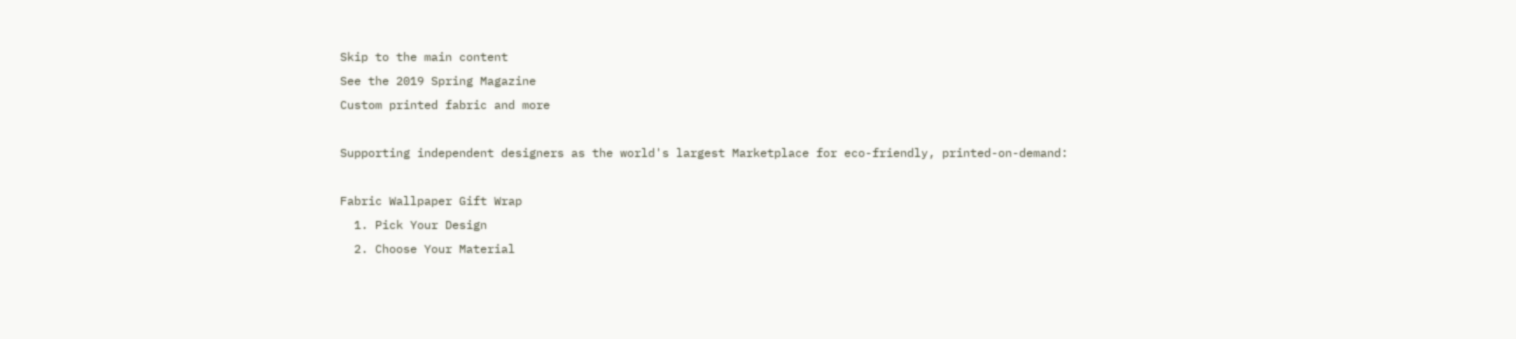Skip to the main content
See the 2019 Spring Magazine
Custom printed fabric and more

Supporting independent designers as the world's largest Marketplace for eco-friendly, printed-on-demand:

Fabric Wallpaper Gift Wrap
  1. Pick Your Design
  2. Choose Your Material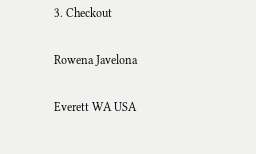3. Checkout

Rowena Javelona

Everett WA USA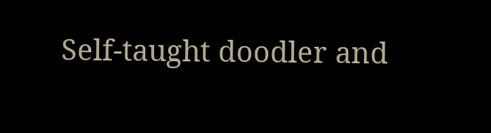Self-taught doodler and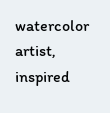watercolor artist, inspired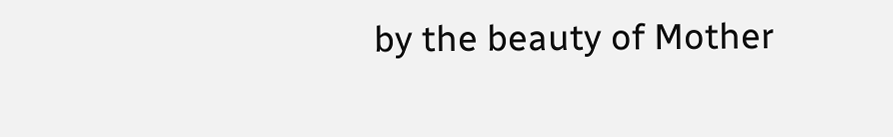by the beauty of Mother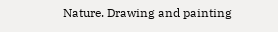Nature. Drawing and painting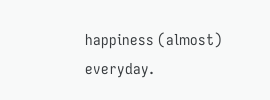happiness (almost) everyday.